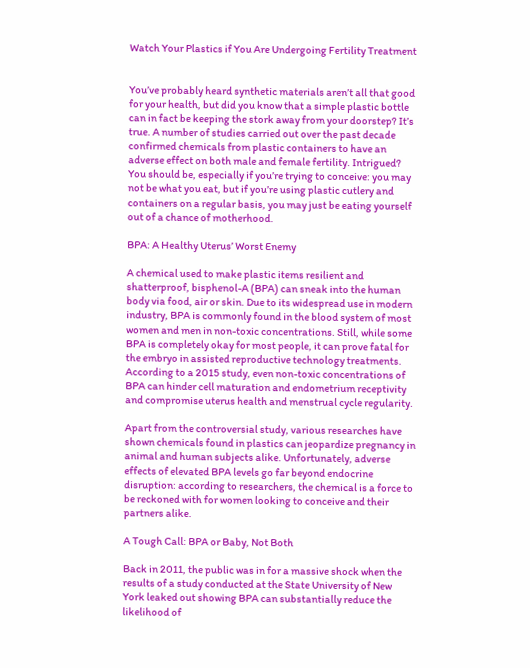Watch Your Plastics if You Are Undergoing Fertility Treatment


You’ve probably heard synthetic materials aren’t all that good for your health, but did you know that a simple plastic bottle can in fact be keeping the stork away from your doorstep? It’s true. A number of studies carried out over the past decade confirmed chemicals from plastic containers to have an adverse effect on both male and female fertility. Intrigued? You should be, especially if you’re trying to conceive: you may not be what you eat, but if you’re using plastic cutlery and containers on a regular basis, you may just be eating yourself out of a chance of motherhood.

BPA: A Healthy Uterus’ Worst Enemy

A chemical used to make plastic items resilient and shatterproof, bisphenol-A (BPA) can sneak into the human body via food, air or skin. Due to its widespread use in modern industry, BPA is commonly found in the blood system of most women and men in non-toxic concentrations. Still, while some BPA is completely okay for most people, it can prove fatal for the embryo in assisted reproductive technology treatments. According to a 2015 study, even non-toxic concentrations of BPA can hinder cell maturation and endometrium receptivity and compromise uterus health and menstrual cycle regularity.

Apart from the controversial study, various researches have shown chemicals found in plastics can jeopardize pregnancy in animal and human subjects alike. Unfortunately, adverse effects of elevated BPA levels go far beyond endocrine disruption: according to researchers, the chemical is a force to be reckoned with for women looking to conceive and their partners alike.

A Tough Call: BPA or Baby, Not Both

Back in 2011, the public was in for a massive shock when the results of a study conducted at the State University of New York leaked out showing BPA can substantially reduce the likelihood of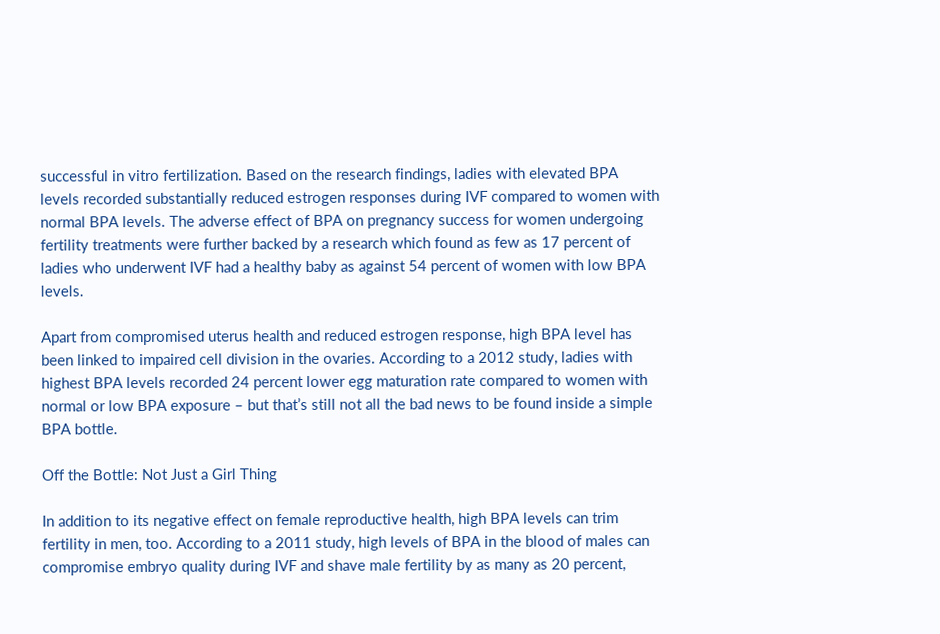successful in vitro fertilization. Based on the research findings, ladies with elevated BPA levels recorded substantially reduced estrogen responses during IVF compared to women with normal BPA levels. The adverse effect of BPA on pregnancy success for women undergoing fertility treatments were further backed by a research which found as few as 17 percent of ladies who underwent IVF had a healthy baby as against 54 percent of women with low BPA levels.

Apart from compromised uterus health and reduced estrogen response, high BPA level has been linked to impaired cell division in the ovaries. According to a 2012 study, ladies with highest BPA levels recorded 24 percent lower egg maturation rate compared to women with normal or low BPA exposure – but that’s still not all the bad news to be found inside a simple BPA bottle.

Off the Bottle: Not Just a Girl Thing

In addition to its negative effect on female reproductive health, high BPA levels can trim fertility in men, too. According to a 2011 study, high levels of BPA in the blood of males can compromise embryo quality during IVF and shave male fertility by as many as 20 percent,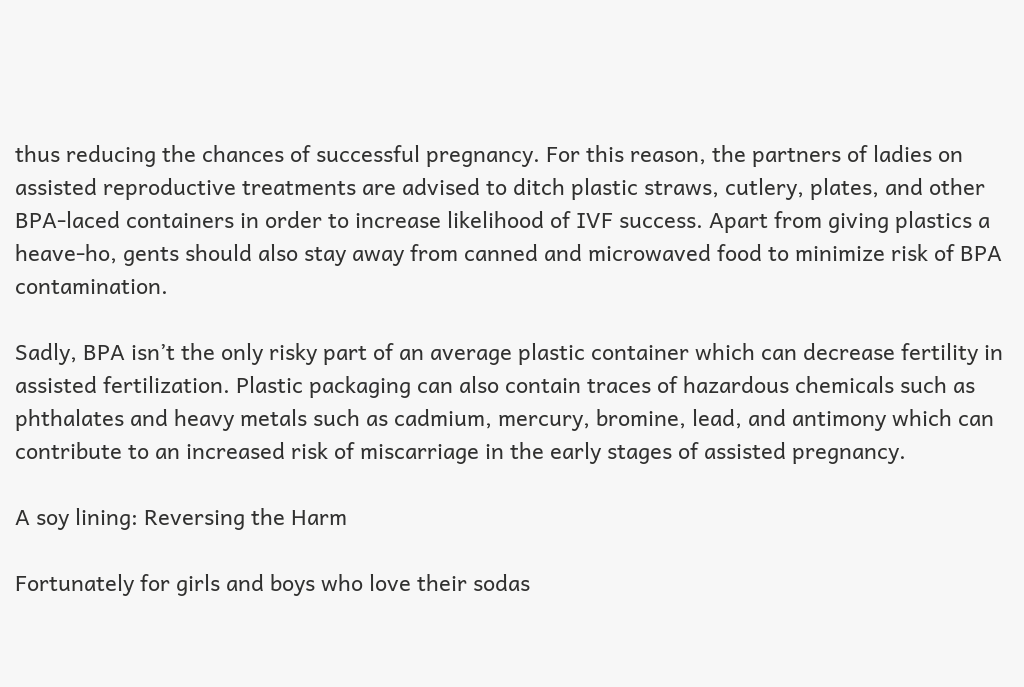thus reducing the chances of successful pregnancy. For this reason, the partners of ladies on assisted reproductive treatments are advised to ditch plastic straws, cutlery, plates, and other BPA-laced containers in order to increase likelihood of IVF success. Apart from giving plastics a heave-ho, gents should also stay away from canned and microwaved food to minimize risk of BPA contamination.

Sadly, BPA isn’t the only risky part of an average plastic container which can decrease fertility in assisted fertilization. Plastic packaging can also contain traces of hazardous chemicals such as phthalates and heavy metals such as cadmium, mercury, bromine, lead, and antimony which can contribute to an increased risk of miscarriage in the early stages of assisted pregnancy.

A soy lining: Reversing the Harm

Fortunately for girls and boys who love their sodas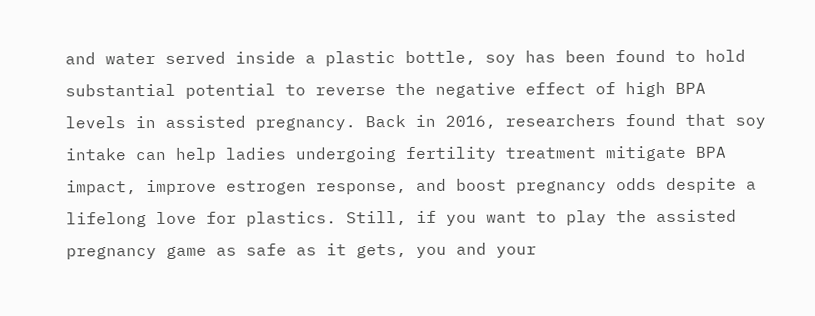and water served inside a plastic bottle, soy has been found to hold substantial potential to reverse the negative effect of high BPA levels in assisted pregnancy. Back in 2016, researchers found that soy intake can help ladies undergoing fertility treatment mitigate BPA impact, improve estrogen response, and boost pregnancy odds despite a lifelong love for plastics. Still, if you want to play the assisted pregnancy game as safe as it gets, you and your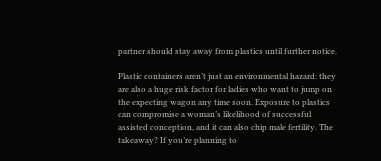partner should stay away from plastics until further notice.

Plastic containers aren’t just an environmental hazard: they are also a huge risk factor for ladies who want to jump on the expecting wagon any time soon. Exposure to plastics can compromise a woman’s likelihood of successful assisted conception, and it can also chip male fertility. The takeaway? If you’re planning to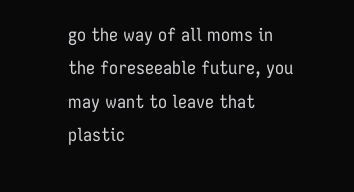go the way of all moms in the foreseeable future, you may want to leave that plastic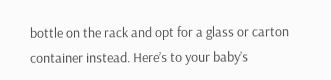bottle on the rack and opt for a glass or carton container instead. Here’s to your baby’s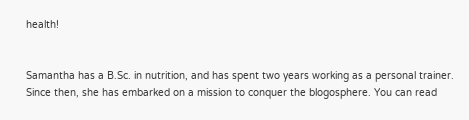health!


Samantha has a B.Sc. in nutrition, and has spent two years working as a personal trainer. Since then, she has embarked on a mission to conquer the blogosphere. You can read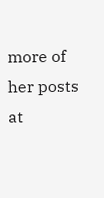more of her posts at